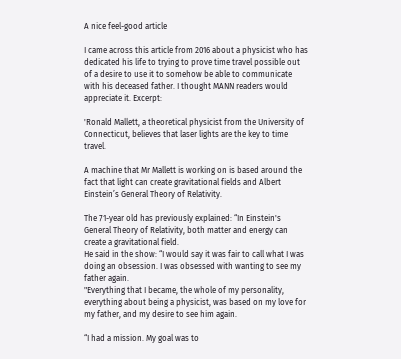A nice feel-good article

I came across this article from 2016 about a physicist who has dedicated his life to trying to prove time travel possible out of a desire to use it to somehow be able to communicate with his deceased father. I thought MANN readers would appreciate it. Excerpt:

'Ronald Mallett, a theoretical physicist from the University of Connecticut, believes that laser lights are the key to time travel.

A machine that Mr Mallett is working on is based around the fact that light can create gravitational fields and Albert Einstein’s General Theory of Relativity.

The 71-year old has previously explained: “In Einstein's General Theory of Relativity, both matter and energy can create a gravitational field.
He said in the show: “I would say it was fair to call what I was doing an obsession. I was obsessed with wanting to see my father again.
"Everything that I became, the whole of my personality, everything about being a physicist, was based on my love for my father, and my desire to see him again.

“I had a mission. My goal was to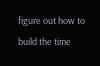figure out how to build the time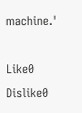machine.'

Like0 Dislike0